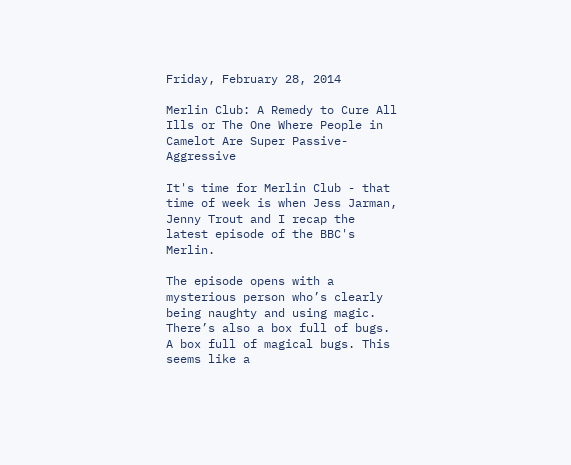Friday, February 28, 2014

Merlin Club: A Remedy to Cure All Ills or The One Where People in Camelot Are Super Passive-Aggressive

It's time for Merlin Club - that time of week is when Jess Jarman, Jenny Trout and I recap the latest episode of the BBC's Merlin.

The episode opens with a mysterious person who’s clearly being naughty and using magic. There’s also a box full of bugs. A box full of magical bugs. This seems like a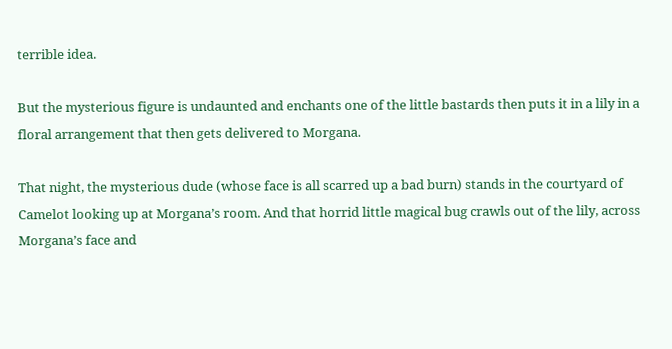terrible idea.

But the mysterious figure is undaunted and enchants one of the little bastards then puts it in a lily in a floral arrangement that then gets delivered to Morgana.

That night, the mysterious dude (whose face is all scarred up a bad burn) stands in the courtyard of Camelot looking up at Morgana’s room. And that horrid little magical bug crawls out of the lily, across Morgana’s face and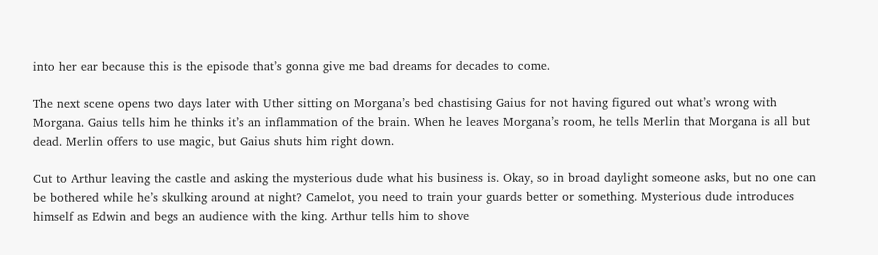into her ear because this is the episode that’s gonna give me bad dreams for decades to come.

The next scene opens two days later with Uther sitting on Morgana’s bed chastising Gaius for not having figured out what’s wrong with Morgana. Gaius tells him he thinks it’s an inflammation of the brain. When he leaves Morgana’s room, he tells Merlin that Morgana is all but dead. Merlin offers to use magic, but Gaius shuts him right down.

Cut to Arthur leaving the castle and asking the mysterious dude what his business is. Okay, so in broad daylight someone asks, but no one can be bothered while he’s skulking around at night? Camelot, you need to train your guards better or something. Mysterious dude introduces himself as Edwin and begs an audience with the king. Arthur tells him to shove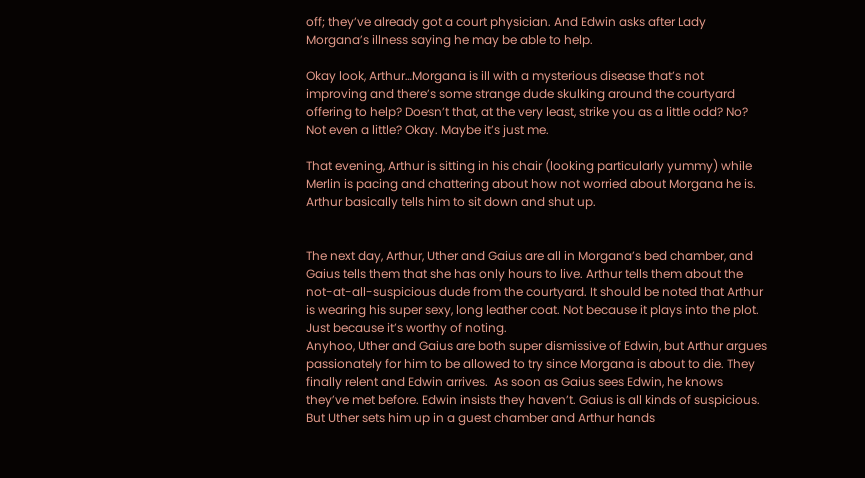off; they’ve already got a court physician. And Edwin asks after Lady Morgana’s illness saying he may be able to help.

Okay look, Arthur…Morgana is ill with a mysterious disease that’s not improving and there’s some strange dude skulking around the courtyard offering to help? Doesn’t that, at the very least, strike you as a little odd? No?  Not even a little? Okay. Maybe it’s just me.

That evening, Arthur is sitting in his chair (looking particularly yummy) while Merlin is pacing and chattering about how not worried about Morgana he is. Arthur basically tells him to sit down and shut up.


The next day, Arthur, Uther and Gaius are all in Morgana’s bed chamber, and Gaius tells them that she has only hours to live. Arthur tells them about the not-at-all-suspicious dude from the courtyard. It should be noted that Arthur is wearing his super sexy, long leather coat. Not because it plays into the plot. Just because it’s worthy of noting.
Anyhoo, Uther and Gaius are both super dismissive of Edwin, but Arthur argues passionately for him to be allowed to try since Morgana is about to die. They finally relent and Edwin arrives.  As soon as Gaius sees Edwin, he knows they’ve met before. Edwin insists they haven’t. Gaius is all kinds of suspicious. But Uther sets him up in a guest chamber and Arthur hands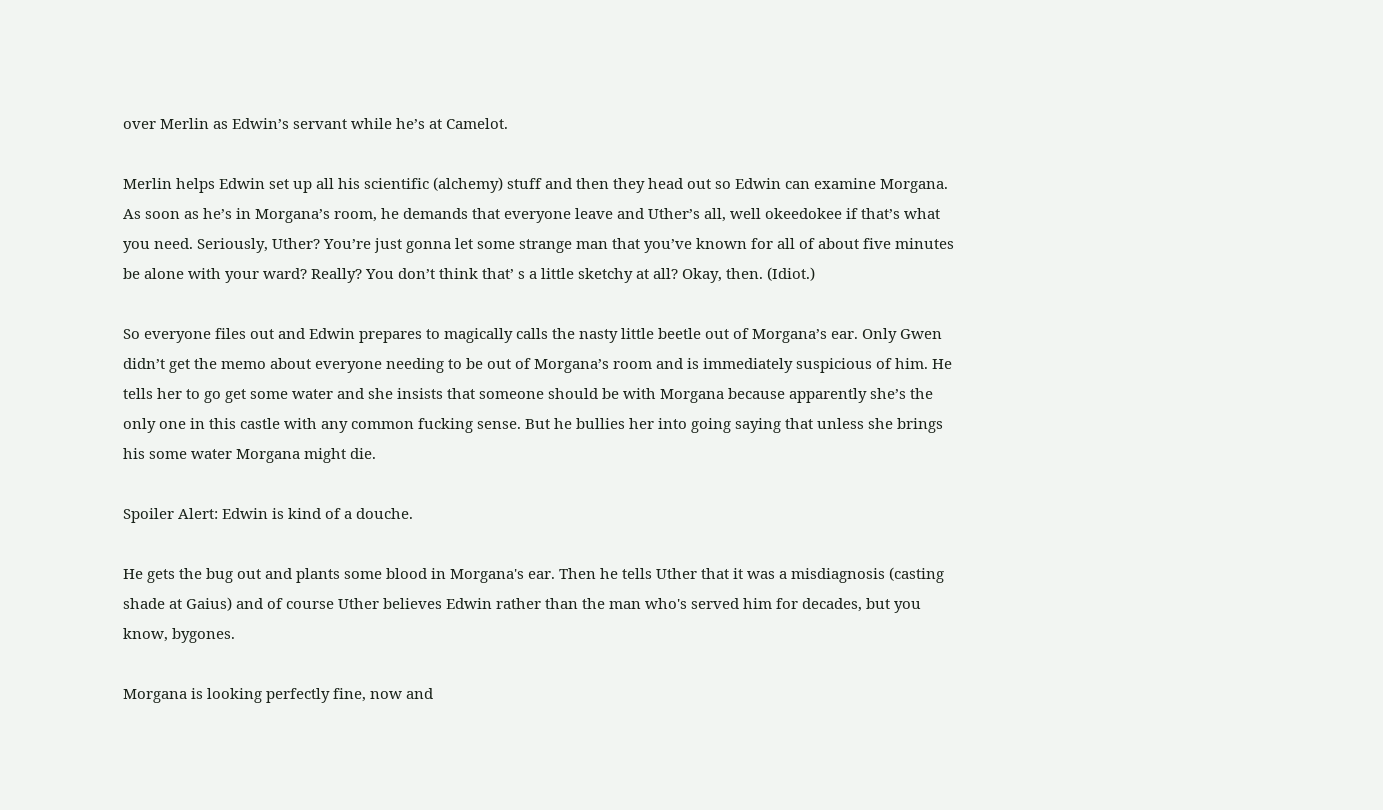over Merlin as Edwin’s servant while he’s at Camelot.

Merlin helps Edwin set up all his scientific (alchemy) stuff and then they head out so Edwin can examine Morgana. As soon as he’s in Morgana’s room, he demands that everyone leave and Uther’s all, well okeedokee if that’s what you need. Seriously, Uther? You’re just gonna let some strange man that you’ve known for all of about five minutes be alone with your ward? Really? You don’t think that’ s a little sketchy at all? Okay, then. (Idiot.)

So everyone files out and Edwin prepares to magically calls the nasty little beetle out of Morgana’s ear. Only Gwen didn’t get the memo about everyone needing to be out of Morgana’s room and is immediately suspicious of him. He tells her to go get some water and she insists that someone should be with Morgana because apparently she’s the only one in this castle with any common fucking sense. But he bullies her into going saying that unless she brings his some water Morgana might die.

Spoiler Alert: Edwin is kind of a douche.

He gets the bug out and plants some blood in Morgana's ear. Then he tells Uther that it was a misdiagnosis (casting shade at Gaius) and of course Uther believes Edwin rather than the man who's served him for decades, but you know, bygones.

Morgana is looking perfectly fine, now and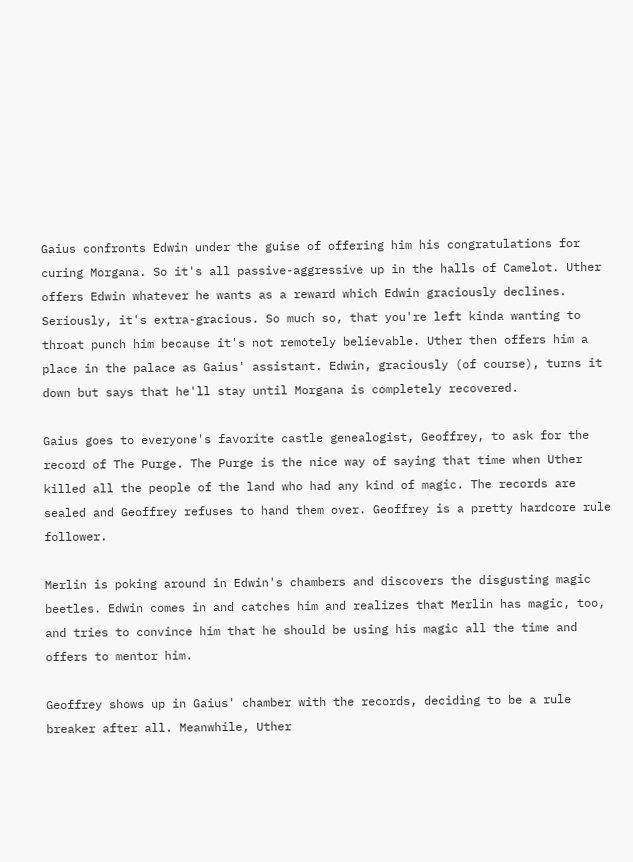Gaius confronts Edwin under the guise of offering him his congratulations for curing Morgana. So it's all passive-aggressive up in the halls of Camelot. Uther offers Edwin whatever he wants as a reward which Edwin graciously declines. Seriously, it's extra-gracious. So much so, that you're left kinda wanting to throat punch him because it's not remotely believable. Uther then offers him a place in the palace as Gaius' assistant. Edwin, graciously (of course), turns it down but says that he'll stay until Morgana is completely recovered.

Gaius goes to everyone's favorite castle genealogist, Geoffrey, to ask for the record of The Purge. The Purge is the nice way of saying that time when Uther killed all the people of the land who had any kind of magic. The records are sealed and Geoffrey refuses to hand them over. Geoffrey is a pretty hardcore rule follower.

Merlin is poking around in Edwin's chambers and discovers the disgusting magic beetles. Edwin comes in and catches him and realizes that Merlin has magic, too, and tries to convince him that he should be using his magic all the time and offers to mentor him.

Geoffrey shows up in Gaius' chamber with the records, deciding to be a rule breaker after all. Meanwhile, Uther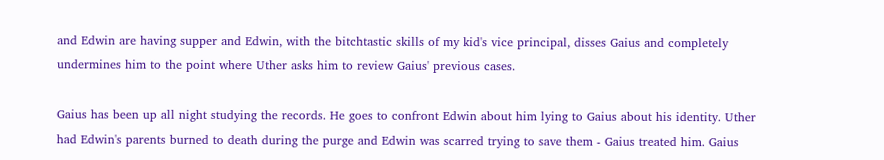and Edwin are having supper and Edwin, with the bitchtastic skills of my kid's vice principal, disses Gaius and completely undermines him to the point where Uther asks him to review Gaius' previous cases.

Gaius has been up all night studying the records. He goes to confront Edwin about him lying to Gaius about his identity. Uther had Edwin's parents burned to death during the purge and Edwin was scarred trying to save them - Gaius treated him. Gaius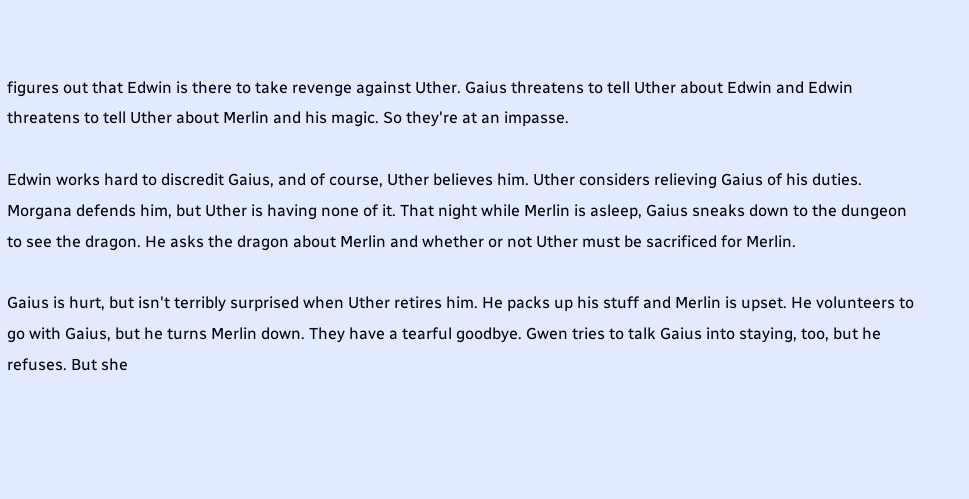figures out that Edwin is there to take revenge against Uther. Gaius threatens to tell Uther about Edwin and Edwin threatens to tell Uther about Merlin and his magic. So they're at an impasse.

Edwin works hard to discredit Gaius, and of course, Uther believes him. Uther considers relieving Gaius of his duties. Morgana defends him, but Uther is having none of it. That night while Merlin is asleep, Gaius sneaks down to the dungeon to see the dragon. He asks the dragon about Merlin and whether or not Uther must be sacrificed for Merlin.

Gaius is hurt, but isn't terribly surprised when Uther retires him. He packs up his stuff and Merlin is upset. He volunteers to go with Gaius, but he turns Merlin down. They have a tearful goodbye. Gwen tries to talk Gaius into staying, too, but he refuses. But she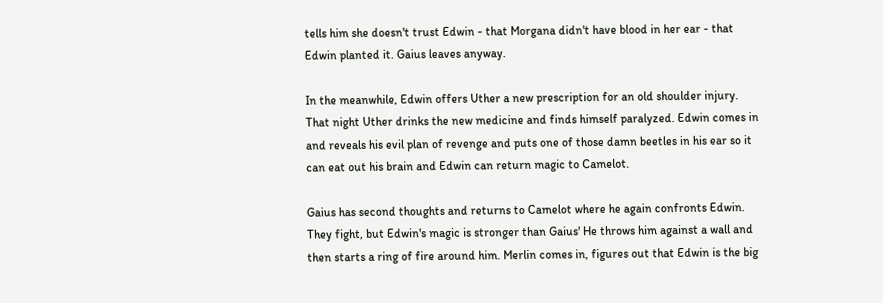tells him she doesn't trust Edwin - that Morgana didn't have blood in her ear - that Edwin planted it. Gaius leaves anyway.

In the meanwhile, Edwin offers Uther a new prescription for an old shoulder injury. That night Uther drinks the new medicine and finds himself paralyzed. Edwin comes in and reveals his evil plan of revenge and puts one of those damn beetles in his ear so it can eat out his brain and Edwin can return magic to Camelot.

Gaius has second thoughts and returns to Camelot where he again confronts Edwin. They fight, but Edwin's magic is stronger than Gaius' He throws him against a wall and then starts a ring of fire around him. Merlin comes in, figures out that Edwin is the big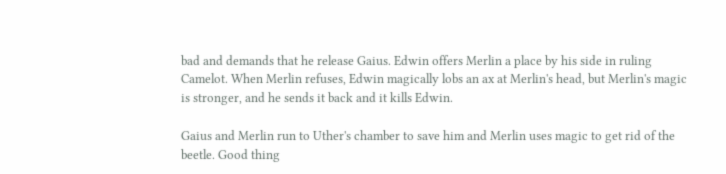bad and demands that he release Gaius. Edwin offers Merlin a place by his side in ruling Camelot. When Merlin refuses, Edwin magically lobs an ax at Merlin's head, but Merlin's magic is stronger, and he sends it back and it kills Edwin.

Gaius and Merlin run to Uther's chamber to save him and Merlin uses magic to get rid of the beetle. Good thing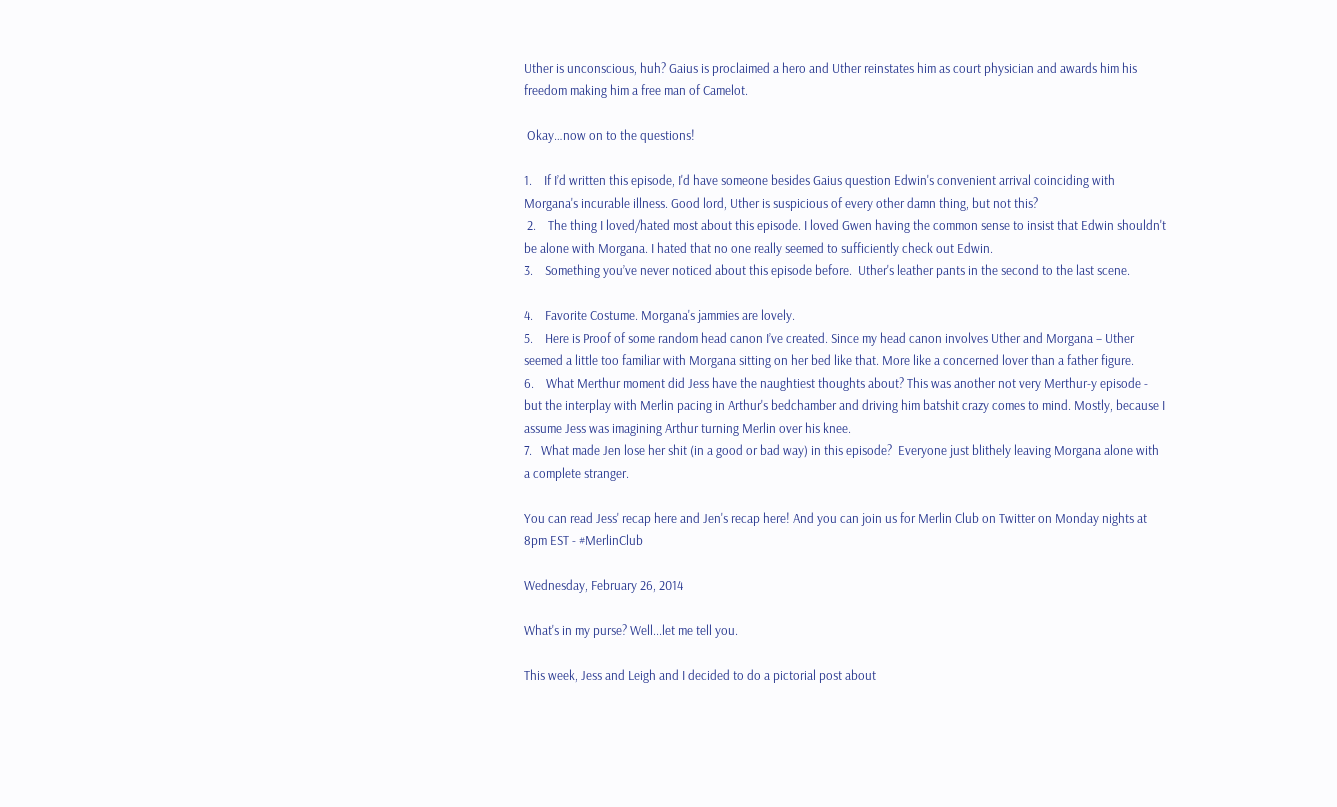Uther is unconscious, huh? Gaius is proclaimed a hero and Uther reinstates him as court physician and awards him his freedom making him a free man of Camelot.

 Okay…now on to the questions!

1.    If I’d written this episode, I'd have someone besides Gaius question Edwin's convenient arrival coinciding with Morgana's incurable illness. Good lord, Uther is suspicious of every other damn thing, but not this?
 2.    The thing I loved/hated most about this episode. I loved Gwen having the common sense to insist that Edwin shouldn't be alone with Morgana. I hated that no one really seemed to sufficiently check out Edwin.
3.    Something you’ve never noticed about this episode before.  Uther's leather pants in the second to the last scene.

4.    Favorite Costume. Morgana's jammies are lovely.
5.    Here is Proof of some random head canon I’ve created. Since my head canon involves Uther and Morgana – Uther seemed a little too familiar with Morgana sitting on her bed like that. More like a concerned lover than a father figure.
6.    What Merthur moment did Jess have the naughtiest thoughts about? This was another not very Merthur-y episode - but the interplay with Merlin pacing in Arthur's bedchamber and driving him batshit crazy comes to mind. Mostly, because I assume Jess was imagining Arthur turning Merlin over his knee.
7.   What made Jen lose her shit (in a good or bad way) in this episode?  Everyone just blithely leaving Morgana alone with a complete stranger.

You can read Jess' recap here and Jen's recap here! And you can join us for Merlin Club on Twitter on Monday nights at 8pm EST - #MerlinClub

Wednesday, February 26, 2014

What's in my purse? Well...let me tell you.

This week, Jess and Leigh and I decided to do a pictorial post about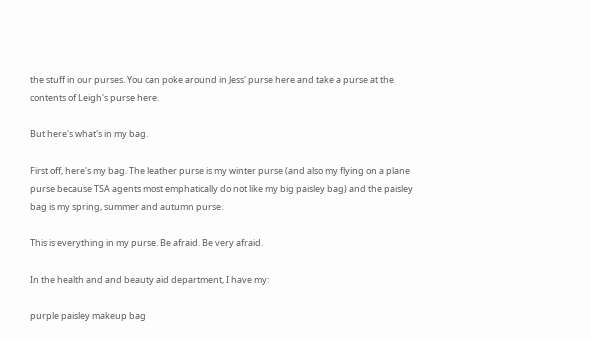the stuff in our purses. You can poke around in Jess' purse here and take a purse at the contents of Leigh's purse here.

But here's what's in my bag.

First off, here's my bag. The leather purse is my winter purse (and also my flying on a plane purse because TSA agents most emphatically do not like my big paisley bag) and the paisley bag is my spring, summer and autumn purse.

This is everything in my purse. Be afraid. Be very afraid.

In the health and and beauty aid department, I have my:

purple paisley makeup bag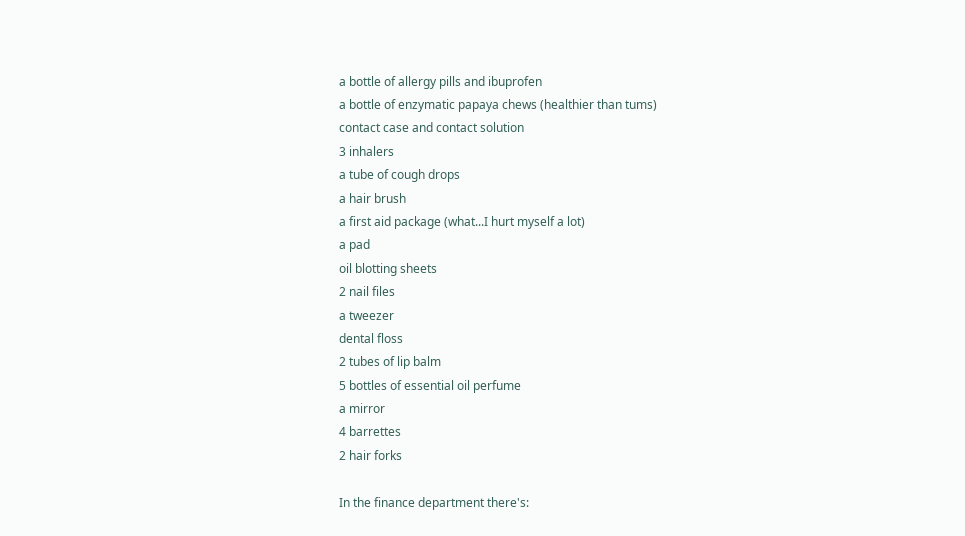a bottle of allergy pills and ibuprofen
a bottle of enzymatic papaya chews (healthier than tums)
contact case and contact solution
3 inhalers
a tube of cough drops
a hair brush
a first aid package (what...I hurt myself a lot)
a pad
oil blotting sheets
2 nail files
a tweezer
dental floss
2 tubes of lip balm
5 bottles of essential oil perfume
a mirror
4 barrettes
2 hair forks

In the finance department there's: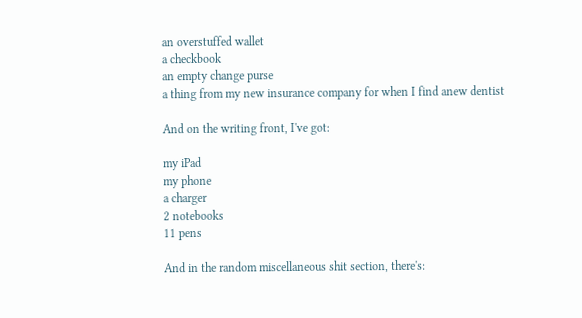an overstuffed wallet
a checkbook
an empty change purse
a thing from my new insurance company for when I find anew dentist

And on the writing front, I've got:

my iPad
my phone
a charger
2 notebooks
11 pens

And in the random miscellaneous shit section, there's: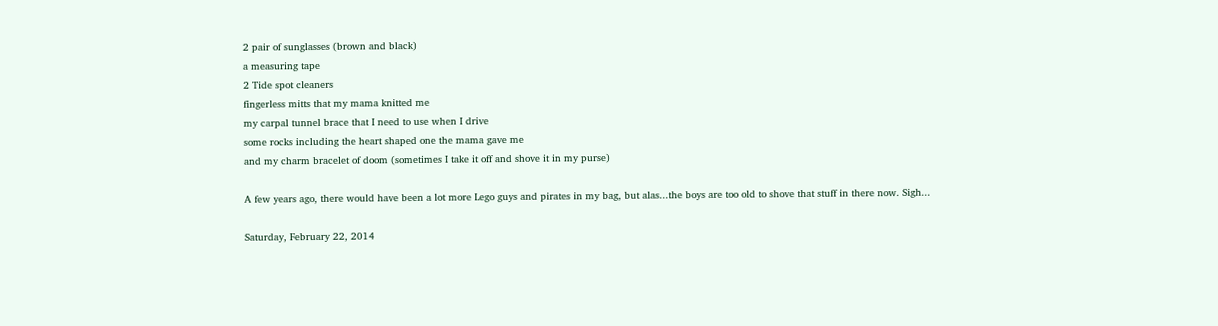2 pair of sunglasses (brown and black)
a measuring tape
2 Tide spot cleaners
fingerless mitts that my mama knitted me
my carpal tunnel brace that I need to use when I drive
some rocks including the heart shaped one the mama gave me
and my charm bracelet of doom (sometimes I take it off and shove it in my purse)

A few years ago, there would have been a lot more Lego guys and pirates in my bag, but alas...the boys are too old to shove that stuff in there now. Sigh...

Saturday, February 22, 2014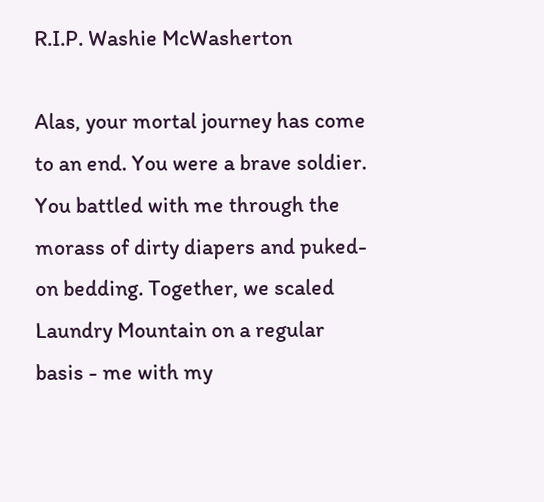R.I.P. Washie McWasherton

Alas, your mortal journey has come to an end. You were a brave soldier. You battled with me through the morass of dirty diapers and puked-on bedding. Together, we scaled Laundry Mountain on a regular basis - me with my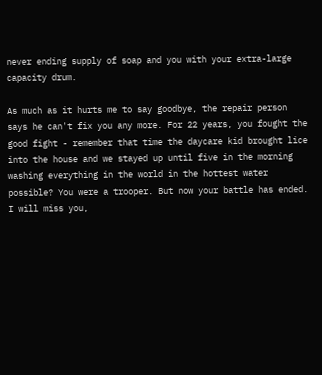never ending supply of soap and you with your extra-large capacity drum.

As much as it hurts me to say goodbye, the repair person says he can't fix you any more. For 22 years, you fought the good fight - remember that time the daycare kid brought lice into the house and we stayed up until five in the morning washing everything in the world in the hottest water possible? You were a trooper. But now your battle has ended. I will miss you,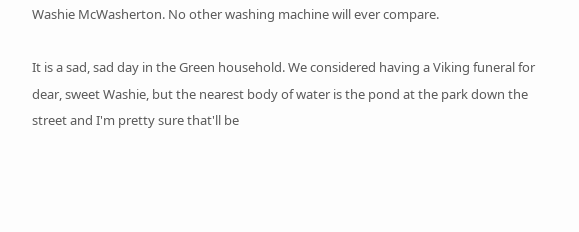Washie McWasherton. No other washing machine will ever compare.

It is a sad, sad day in the Green household. We considered having a Viking funeral for dear, sweet Washie, but the nearest body of water is the pond at the park down the street and I'm pretty sure that'll be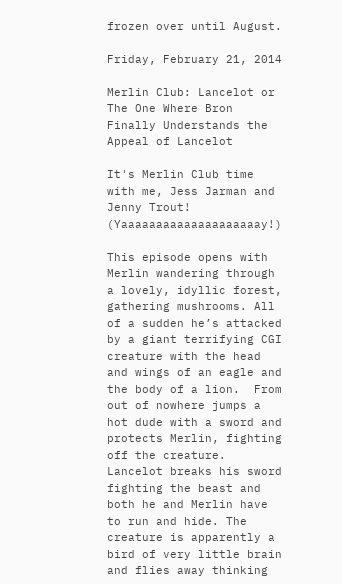frozen over until August.

Friday, February 21, 2014

Merlin Club: Lancelot or The One Where Bron Finally Understands the Appeal of Lancelot

It's Merlin Club time with me, Jess Jarman and Jenny Trout! (Yaaaaaaaaaaaaaaaaaaaay!)

This episode opens with Merlin wandering through a lovely, idyllic forest, gathering mushrooms. All of a sudden he’s attacked by a giant terrifying CGI creature with the head and wings of an eagle and the body of a lion.  From out of nowhere jumps a hot dude with a sword and protects Merlin, fighting off the creature.  Lancelot breaks his sword fighting the beast and both he and Merlin have to run and hide. The creature is apparently a bird of very little brain and flies away thinking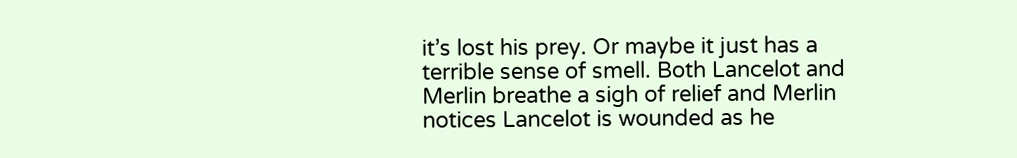it’s lost his prey. Or maybe it just has a terrible sense of smell. Both Lancelot and Merlin breathe a sigh of relief and Merlin notices Lancelot is wounded as he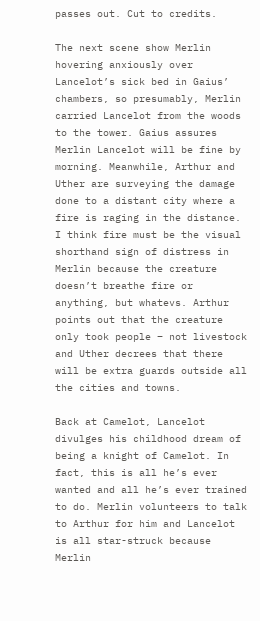passes out. Cut to credits.

The next scene show Merlin hovering anxiously over Lancelot’s sick bed in Gaius’ chambers, so presumably, Merlin carried Lancelot from the woods to the tower. Gaius assures Merlin Lancelot will be fine by morning. Meanwhile, Arthur and Uther are surveying the damage done to a distant city where a fire is raging in the distance. I think fire must be the visual shorthand sign of distress in Merlin because the creature doesn’t breathe fire or anything, but whatevs. Arthur points out that the creature only took people – not livestock and Uther decrees that there will be extra guards outside all the cities and towns.

Back at Camelot, Lancelot divulges his childhood dream of being a knight of Camelot. In fact, this is all he’s ever wanted and all he’s ever trained to do. Merlin volunteers to talk to Arthur for him and Lancelot is all star-struck because Merlin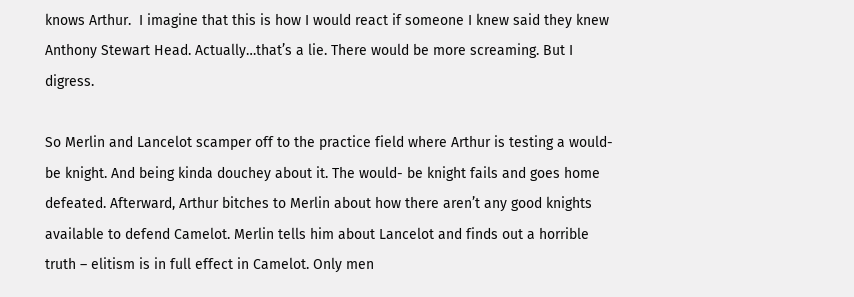knows Arthur.  I imagine that this is how I would react if someone I knew said they knew Anthony Stewart Head. Actually…that’s a lie. There would be more screaming. But I digress.

So Merlin and Lancelot scamper off to the practice field where Arthur is testing a would-be knight. And being kinda douchey about it. The would- be knight fails and goes home defeated. Afterward, Arthur bitches to Merlin about how there aren’t any good knights available to defend Camelot. Merlin tells him about Lancelot and finds out a horrible truth – elitism is in full effect in Camelot. Only men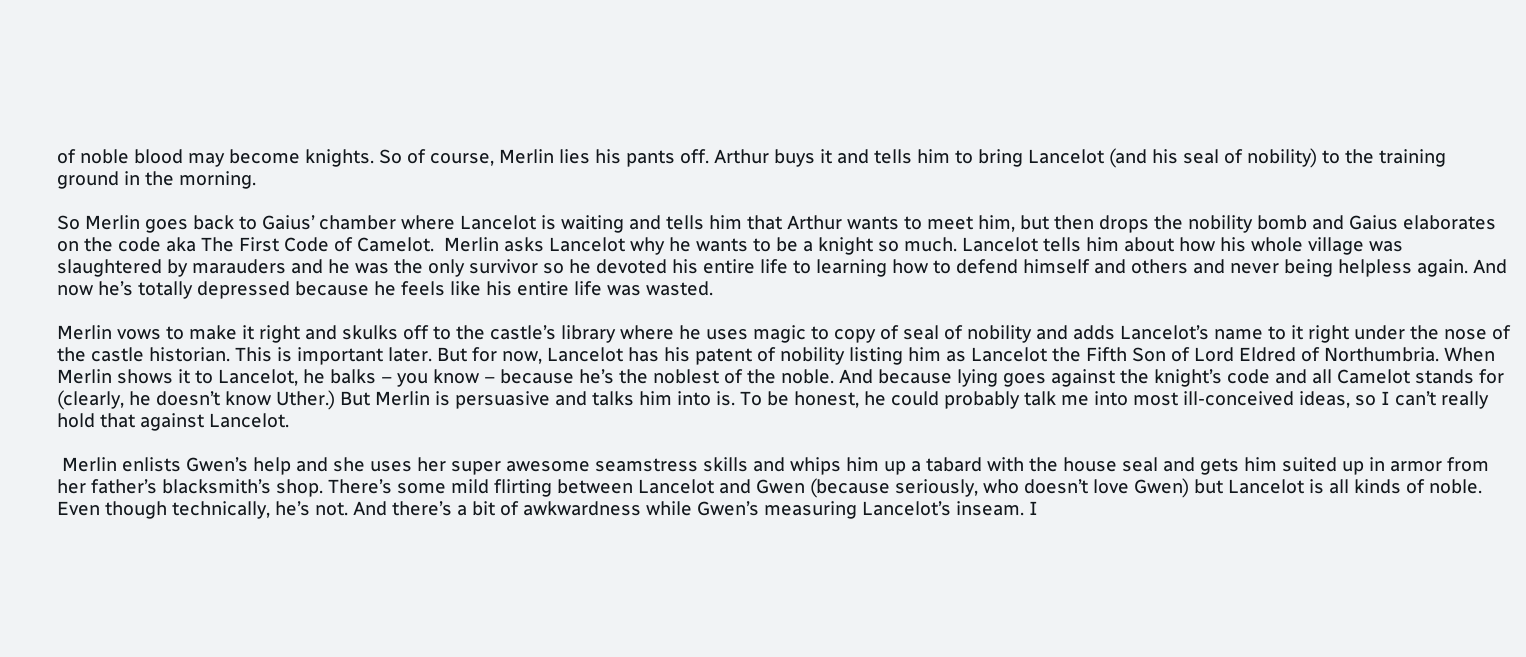of noble blood may become knights. So of course, Merlin lies his pants off. Arthur buys it and tells him to bring Lancelot (and his seal of nobility) to the training ground in the morning.

So Merlin goes back to Gaius’ chamber where Lancelot is waiting and tells him that Arthur wants to meet him, but then drops the nobility bomb and Gaius elaborates on the code aka The First Code of Camelot.  Merlin asks Lancelot why he wants to be a knight so much. Lancelot tells him about how his whole village was slaughtered by marauders and he was the only survivor so he devoted his entire life to learning how to defend himself and others and never being helpless again. And now he’s totally depressed because he feels like his entire life was wasted.

Merlin vows to make it right and skulks off to the castle’s library where he uses magic to copy of seal of nobility and adds Lancelot’s name to it right under the nose of the castle historian. This is important later. But for now, Lancelot has his patent of nobility listing him as Lancelot the Fifth Son of Lord Eldred of Northumbria. When Merlin shows it to Lancelot, he balks – you know – because he’s the noblest of the noble. And because lying goes against the knight’s code and all Camelot stands for (clearly, he doesn’t know Uther.) But Merlin is persuasive and talks him into is. To be honest, he could probably talk me into most ill-conceived ideas, so I can’t really hold that against Lancelot.

 Merlin enlists Gwen’s help and she uses her super awesome seamstress skills and whips him up a tabard with the house seal and gets him suited up in armor from her father’s blacksmith’s shop. There’s some mild flirting between Lancelot and Gwen (because seriously, who doesn’t love Gwen) but Lancelot is all kinds of noble. Even though technically, he’s not. And there’s a bit of awkwardness while Gwen’s measuring Lancelot’s inseam. I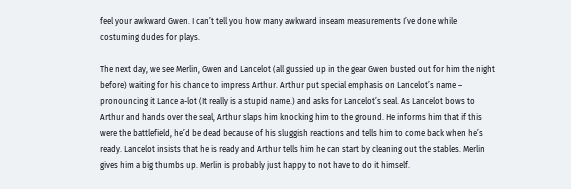feel your awkward Gwen. I can’t tell you how many awkward inseam measurements I’ve done while costuming dudes for plays.

The next day, we see Merlin, Gwen and Lancelot (all gussied up in the gear Gwen busted out for him the night before) waiting for his chance to impress Arthur. Arthur put special emphasis on Lancelot’s name – pronouncing it Lance a-lot (It really is a stupid name.) and asks for Lancelot’s seal. As Lancelot bows to Arthur and hands over the seal, Arthur slaps him knocking him to the ground. He informs him that if this were the battlefield, he’d be dead because of his sluggish reactions and tells him to come back when he’s ready. Lancelot insists that he is ready and Arthur tells him he can start by cleaning out the stables. Merlin gives him a big thumbs up. Merlin is probably just happy to not have to do it himself.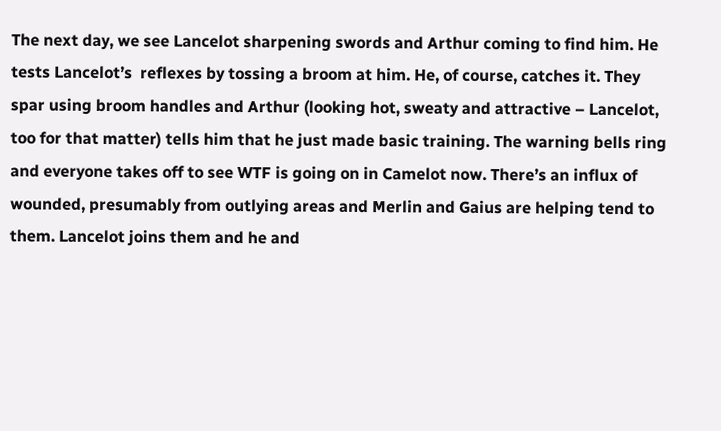The next day, we see Lancelot sharpening swords and Arthur coming to find him. He tests Lancelot’s  reflexes by tossing a broom at him. He, of course, catches it. They spar using broom handles and Arthur (looking hot, sweaty and attractive – Lancelot, too for that matter) tells him that he just made basic training. The warning bells ring and everyone takes off to see WTF is going on in Camelot now. There’s an influx of wounded, presumably from outlying areas and Merlin and Gaius are helping tend to them. Lancelot joins them and he and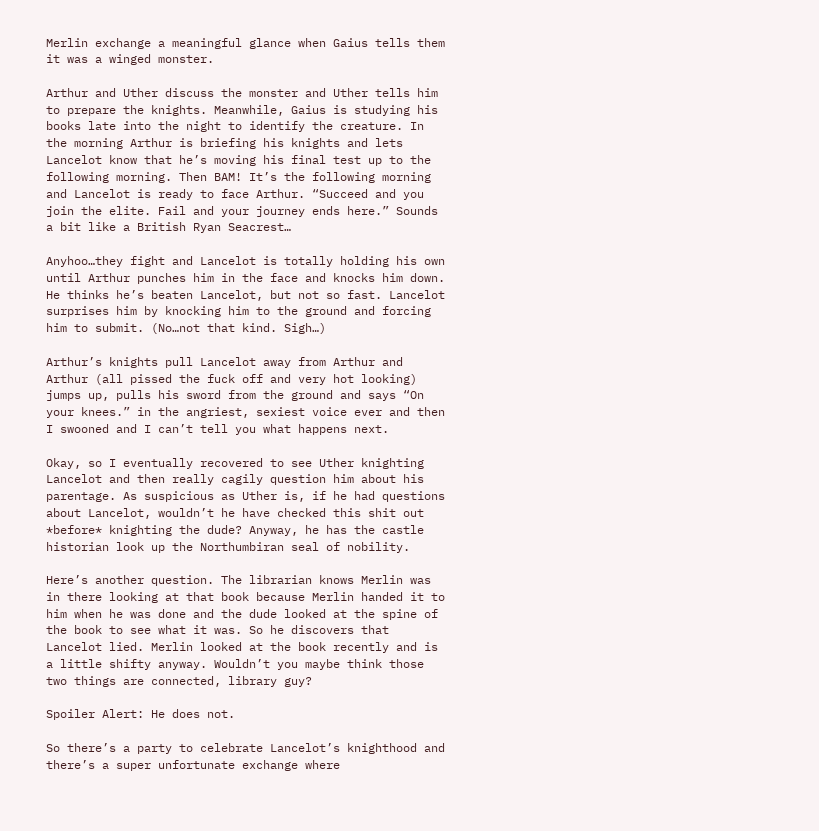Merlin exchange a meaningful glance when Gaius tells them it was a winged monster.

Arthur and Uther discuss the monster and Uther tells him to prepare the knights. Meanwhile, Gaius is studying his books late into the night to identify the creature. In the morning Arthur is briefing his knights and lets Lancelot know that he’s moving his final test up to the following morning. Then BAM! It’s the following morning and Lancelot is ready to face Arthur. “Succeed and you join the elite. Fail and your journey ends here.” Sounds a bit like a British Ryan Seacrest…

Anyhoo…they fight and Lancelot is totally holding his own until Arthur punches him in the face and knocks him down. He thinks he’s beaten Lancelot, but not so fast. Lancelot surprises him by knocking him to the ground and forcing him to submit. (No…not that kind. Sigh…)

Arthur’s knights pull Lancelot away from Arthur and Arthur (all pissed the fuck off and very hot looking) jumps up, pulls his sword from the ground and says “On your knees.” in the angriest, sexiest voice ever and then I swooned and I can’t tell you what happens next.

Okay, so I eventually recovered to see Uther knighting Lancelot and then really cagily question him about his parentage. As suspicious as Uther is, if he had questions about Lancelot, wouldn’t he have checked this shit out *before* knighting the dude? Anyway, he has the castle historian look up the Northumbiran seal of nobility.

Here’s another question. The librarian knows Merlin was in there looking at that book because Merlin handed it to him when he was done and the dude looked at the spine of the book to see what it was. So he discovers that Lancelot lied. Merlin looked at the book recently and is a little shifty anyway. Wouldn’t you maybe think those two things are connected, library guy?

Spoiler Alert: He does not.

So there’s a party to celebrate Lancelot’s knighthood and there’s a super unfortunate exchange where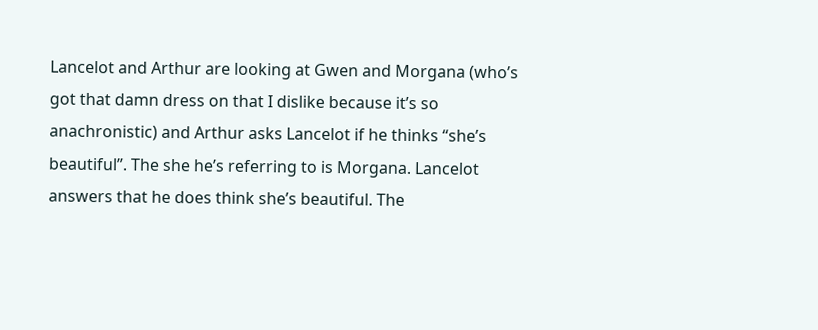Lancelot and Arthur are looking at Gwen and Morgana (who’s got that damn dress on that I dislike because it’s so anachronistic) and Arthur asks Lancelot if he thinks “she’s beautiful”. The she he’s referring to is Morgana. Lancelot answers that he does think she’s beautiful. The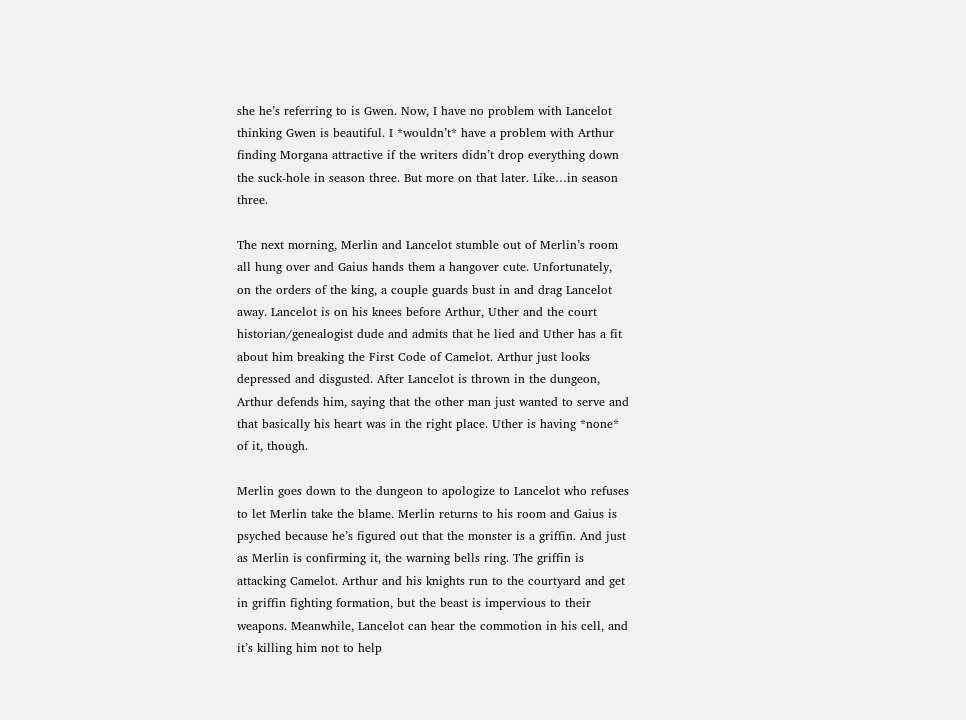she he’s referring to is Gwen. Now, I have no problem with Lancelot thinking Gwen is beautiful. I *wouldn’t* have a problem with Arthur finding Morgana attractive if the writers didn’t drop everything down the suck-hole in season three. But more on that later. Like…in season three.

The next morning, Merlin and Lancelot stumble out of Merlin’s room all hung over and Gaius hands them a hangover cute. Unfortunately, on the orders of the king, a couple guards bust in and drag Lancelot away. Lancelot is on his knees before Arthur, Uther and the court historian/genealogist dude and admits that he lied and Uther has a fit about him breaking the First Code of Camelot. Arthur just looks depressed and disgusted. After Lancelot is thrown in the dungeon, Arthur defends him, saying that the other man just wanted to serve and that basically his heart was in the right place. Uther is having *none* of it, though.

Merlin goes down to the dungeon to apologize to Lancelot who refuses to let Merlin take the blame. Merlin returns to his room and Gaius is psyched because he’s figured out that the monster is a griffin. And just as Merlin is confirming it, the warning bells ring. The griffin is attacking Camelot. Arthur and his knights run to the courtyard and get in griffin fighting formation, but the beast is impervious to their weapons. Meanwhile, Lancelot can hear the commotion in his cell, and it’s killing him not to help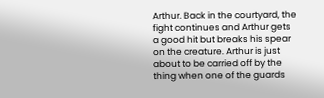Arthur. Back in the courtyard, the fight continues and Arthur gets a good hit but breaks his spear on the creature. Arthur is just about to be carried off by the thing when one of the guards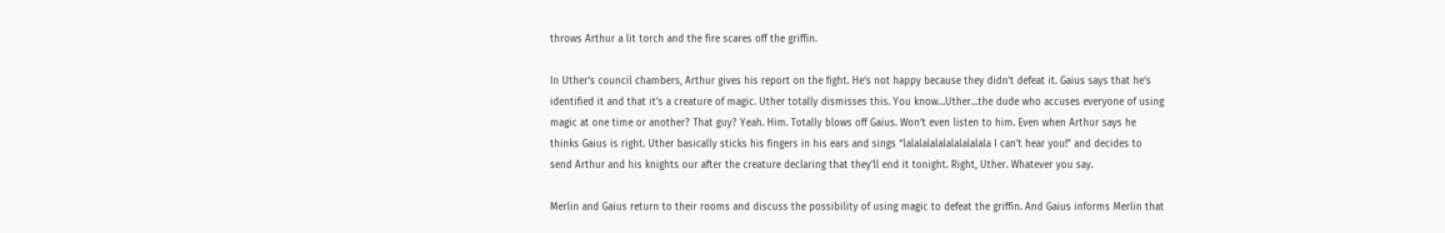throws Arthur a lit torch and the fire scares off the griffin.

In Uther’s council chambers, Arthur gives his report on the fight. He’s not happy because they didn’t defeat it. Gaius says that he’s identified it and that it’s a creature of magic. Uther totally dismisses this. You know…Uther…the dude who accuses everyone of using magic at one time or another? That guy? Yeah. Him. Totally blows off Gaius. Won’t even listen to him. Even when Arthur says he thinks Gaius is right. Uther basically sticks his fingers in his ears and sings “lalalalalalalalalalala I can’t hear you!” and decides to send Arthur and his knights our after the creature declaring that they’ll end it tonight. Right, Uther. Whatever you say.

Merlin and Gaius return to their rooms and discuss the possibility of using magic to defeat the griffin. And Gaius informs Merlin that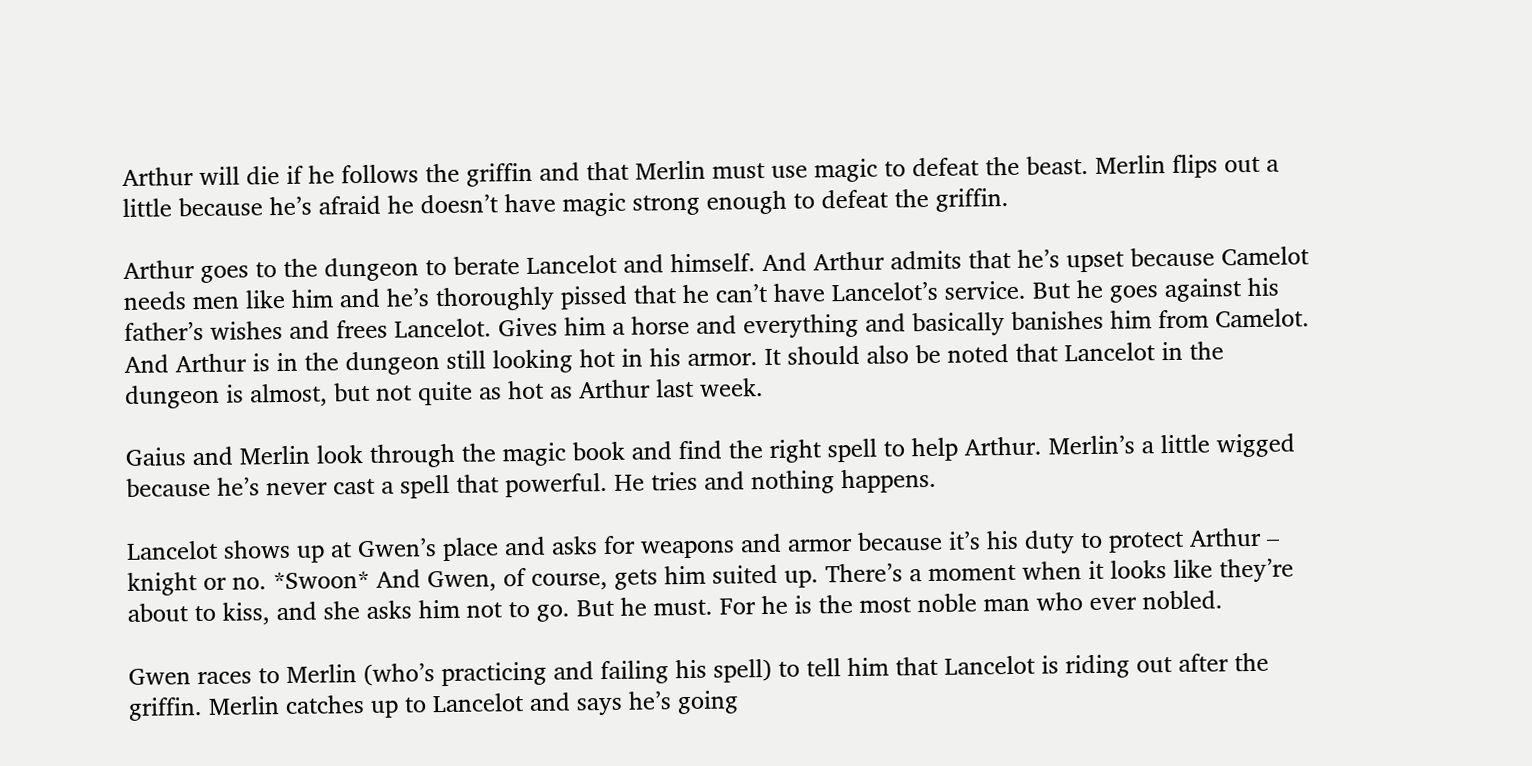Arthur will die if he follows the griffin and that Merlin must use magic to defeat the beast. Merlin flips out a little because he’s afraid he doesn’t have magic strong enough to defeat the griffin.

Arthur goes to the dungeon to berate Lancelot and himself. And Arthur admits that he’s upset because Camelot needs men like him and he’s thoroughly pissed that he can’t have Lancelot’s service. But he goes against his father’s wishes and frees Lancelot. Gives him a horse and everything and basically banishes him from Camelot. And Arthur is in the dungeon still looking hot in his armor. It should also be noted that Lancelot in the dungeon is almost, but not quite as hot as Arthur last week.

Gaius and Merlin look through the magic book and find the right spell to help Arthur. Merlin’s a little wigged because he’s never cast a spell that powerful. He tries and nothing happens.

Lancelot shows up at Gwen’s place and asks for weapons and armor because it’s his duty to protect Arthur – knight or no. *Swoon* And Gwen, of course, gets him suited up. There’s a moment when it looks like they’re about to kiss, and she asks him not to go. But he must. For he is the most noble man who ever nobled.

Gwen races to Merlin (who’s practicing and failing his spell) to tell him that Lancelot is riding out after the griffin. Merlin catches up to Lancelot and says he’s going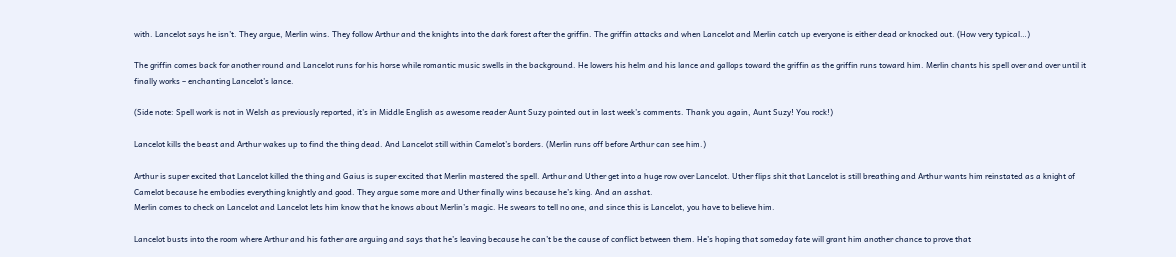with. Lancelot says he isn’t. They argue, Merlin wins. They follow Arthur and the knights into the dark forest after the griffin. The griffin attacks and when Lancelot and Merlin catch up everyone is either dead or knocked out. (How very typical…)

The griffin comes back for another round and Lancelot runs for his horse while romantic music swells in the background. He lowers his helm and his lance and gallops toward the griffin as the griffin runs toward him. Merlin chants his spell over and over until it finally works – enchanting Lancelot’s lance.

(Side note: Spell work is not in Welsh as previously reported, it’s in Middle English as awesome reader Aunt Suzy pointed out in last week’s comments. Thank you again, Aunt Suzy! You rock!)

Lancelot kills the beast and Arthur wakes up to find the thing dead. And Lancelot still within Camelot’s borders. (Merlin runs off before Arthur can see him.)

Arthur is super excited that Lancelot killed the thing and Gaius is super excited that Merlin mastered the spell. Arthur and Uther get into a huge row over Lancelot. Uther flips shit that Lancelot is still breathing and Arthur wants him reinstated as a knight of Camelot because he embodies everything knightly and good. They argue some more and Uther finally wins because he’s king. And an asshat.
Merlin comes to check on Lancelot and Lancelot lets him know that he knows about Merlin’s magic. He swears to tell no one, and since this is Lancelot, you have to believe him.

Lancelot busts into the room where Arthur and his father are arguing and says that he’s leaving because he can’t be the cause of conflict between them. He’s hoping that someday fate will grant him another chance to prove that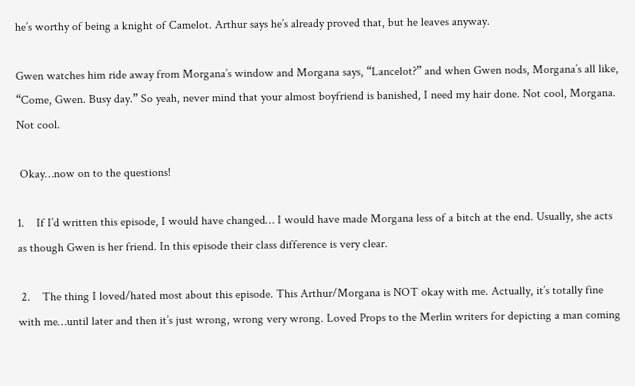he’s worthy of being a knight of Camelot. Arthur says he’s already proved that, but he leaves anyway.

Gwen watches him ride away from Morgana’s window and Morgana says, “Lancelot?” and when Gwen nods, Morgana’s all like, “Come, Gwen. Busy day.” So yeah, never mind that your almost boyfriend is banished, I need my hair done. Not cool, Morgana. Not cool.

 Okay…now on to the questions!

1.    If I’d written this episode, I would have changed… I would have made Morgana less of a bitch at the end. Usually, she acts as though Gwen is her friend. In this episode their class difference is very clear.

 2.    The thing I loved/hated most about this episode. This Arthur/Morgana is NOT okay with me. Actually, it’s totally fine with me…until later and then it’s just wrong, wrong very wrong. Loved Props to the Merlin writers for depicting a man coming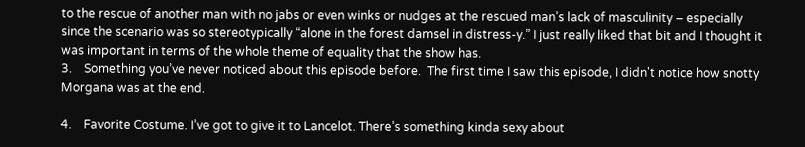to the rescue of another man with no jabs or even winks or nudges at the rescued man’s lack of masculinity – especially since the scenario was so stereotypically “alone in the forest damsel in distress-y.” I just really liked that bit and I thought it was important in terms of the whole theme of equality that the show has.
3.    Something you’ve never noticed about this episode before.  The first time I saw this episode, I didn't notice how snotty Morgana was at the end.

4.    Favorite Costume. I’ve got to give it to Lancelot. There’s something kinda sexy about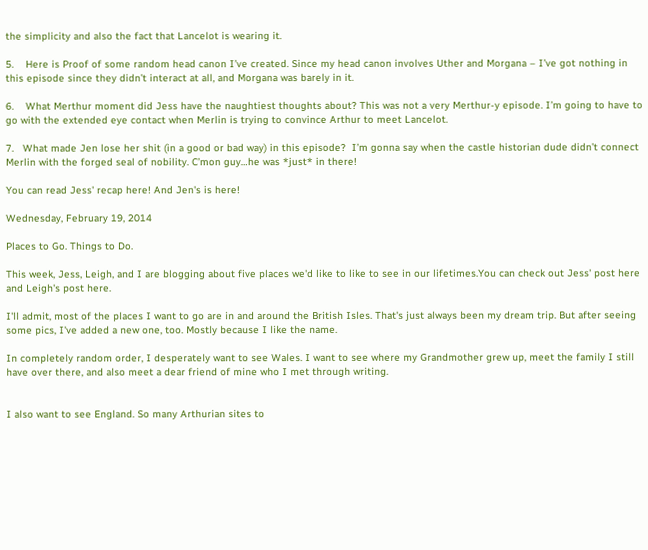the simplicity and also the fact that Lancelot is wearing it.

5.    Here is Proof of some random head canon I’ve created. Since my head canon involves Uther and Morgana – I’ve got nothing in this episode since they didn’t interact at all, and Morgana was barely in it.

6.    What Merthur moment did Jess have the naughtiest thoughts about? This was not a very Merthur-y episode. I’m going to have to go with the extended eye contact when Merlin is trying to convince Arthur to meet Lancelot.

7.   What made Jen lose her shit (in a good or bad way) in this episode?  I’m gonna say when the castle historian dude didn’t connect Merlin with the forged seal of nobility. C’mon guy…he was *just* in there!

You can read Jess' recap here! And Jen's is here!

Wednesday, February 19, 2014

Places to Go. Things to Do.

This week, Jess, Leigh, and I are blogging about five places we'd like to like to see in our lifetimes.You can check out Jess' post here and Leigh's post here.

I'll admit, most of the places I want to go are in and around the British Isles. That's just always been my dream trip. But after seeing some pics, I've added a new one, too. Mostly because I like the name.

In completely random order, I desperately want to see Wales. I want to see where my Grandmother grew up, meet the family I still have over there, and also meet a dear friend of mine who I met through writing.


I also want to see England. So many Arthurian sites to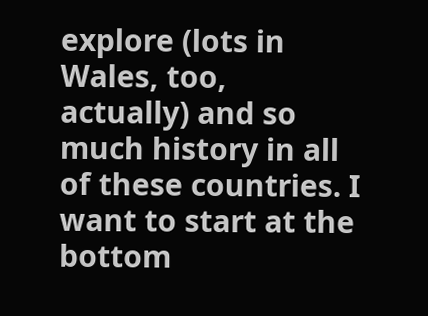explore (lots in Wales, too, actually) and so much history in all of these countries. I want to start at the bottom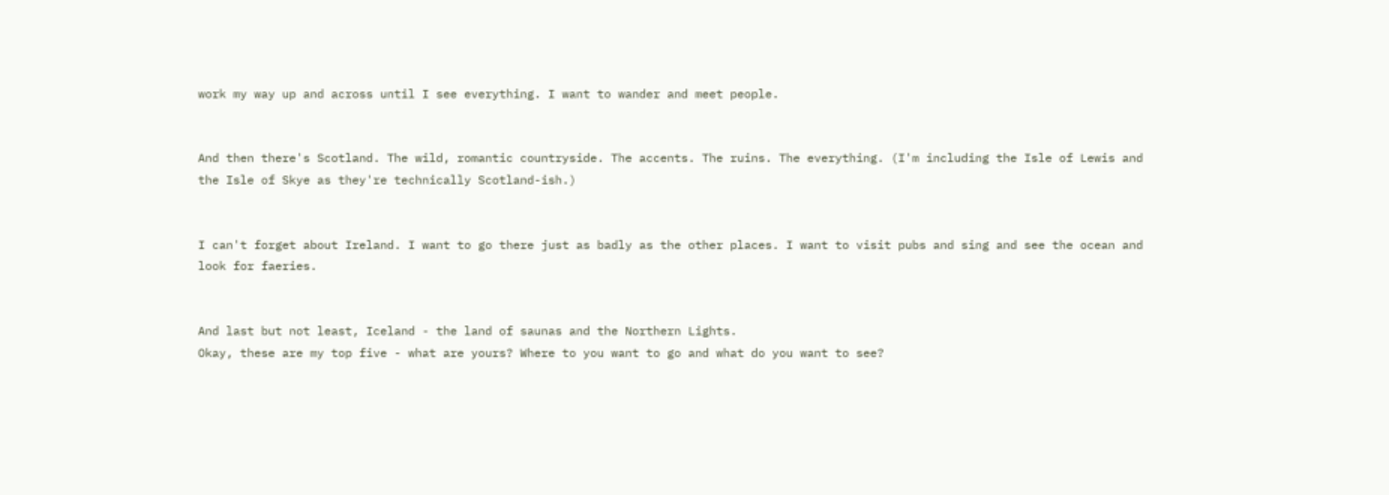work my way up and across until I see everything. I want to wander and meet people.


And then there's Scotland. The wild, romantic countryside. The accents. The ruins. The everything. (I'm including the Isle of Lewis and the Isle of Skye as they're technically Scotland-ish.)


I can't forget about Ireland. I want to go there just as badly as the other places. I want to visit pubs and sing and see the ocean and look for faeries.


And last but not least, Iceland - the land of saunas and the Northern Lights.
Okay, these are my top five - what are yours? Where to you want to go and what do you want to see?